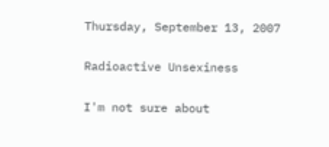Thursday, September 13, 2007

Radioactive Unsexiness

I'm not sure about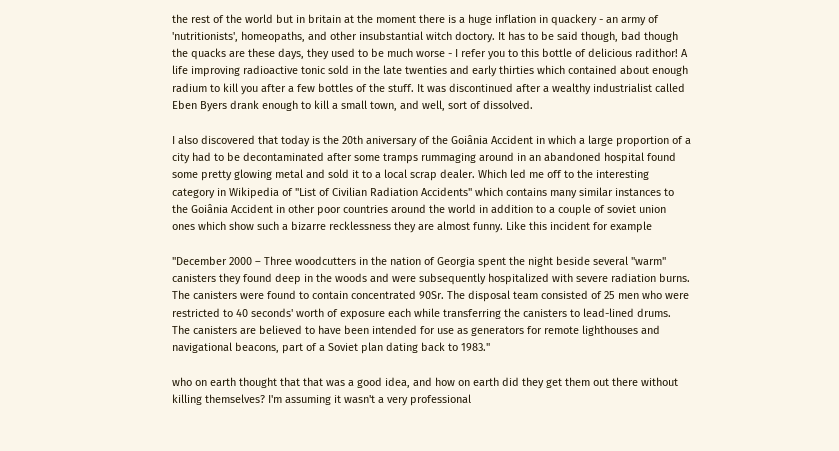the rest of the world but in britain at the moment there is a huge inflation in quackery - an army of 'nutritionists', homeopaths, and other insubstantial witch doctory. It has to be said though, bad though the quacks are these days, they used to be much worse - I refer you to this bottle of delicious radithor! A life improving radioactive tonic sold in the late twenties and early thirties which contained about enough radium to kill you after a few bottles of the stuff. It was discontinued after a wealthy industrialist called Eben Byers drank enough to kill a small town, and well, sort of dissolved.

I also discovered that today is the 20th aniversary of the Goiânia Accident in which a large proportion of a city had to be decontaminated after some tramps rummaging around in an abandoned hospital found some pretty glowing metal and sold it to a local scrap dealer. Which led me off to the interesting category in Wikipedia of "List of Civilian Radiation Accidents" which contains many similar instances to the Goiânia Accident in other poor countries around the world in addition to a couple of soviet union ones which show such a bizarre recklessness they are almost funny. Like this incident for example

"December 2000 – Three woodcutters in the nation of Georgia spent the night beside several "warm" canisters they found deep in the woods and were subsequently hospitalized with severe radiation burns. The canisters were found to contain concentrated 90Sr. The disposal team consisted of 25 men who were restricted to 40 seconds' worth of exposure each while transferring the canisters to lead-lined drums. The canisters are believed to have been intended for use as generators for remote lighthouses and navigational beacons, part of a Soviet plan dating back to 1983."

who on earth thought that that was a good idea, and how on earth did they get them out there without killing themselves? I'm assuming it wasn't a very professional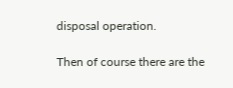disposal operation.

Then of course there are the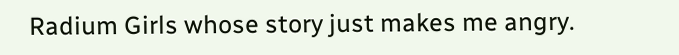Radium Girls whose story just makes me angry.